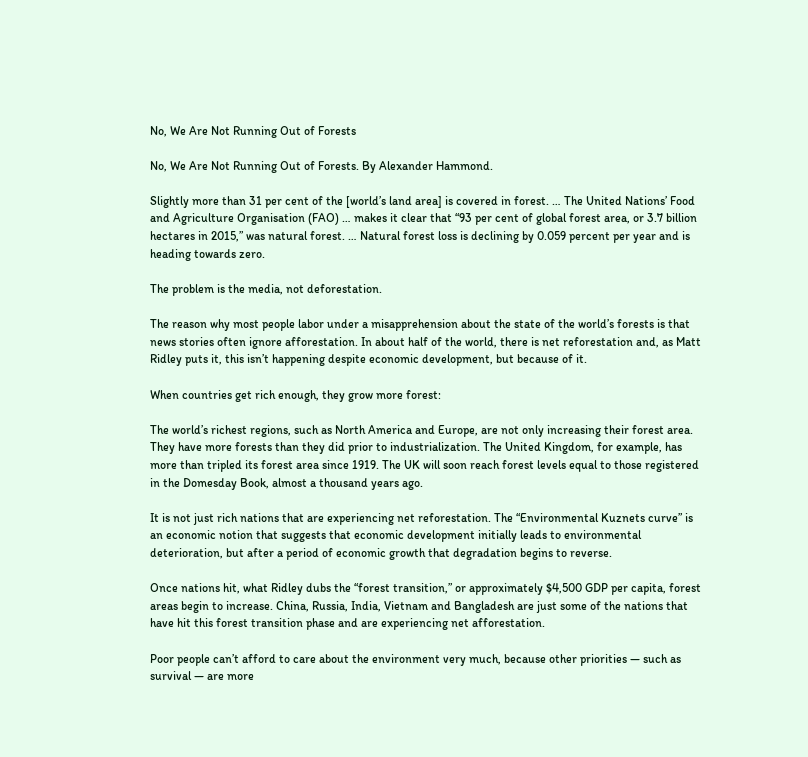No, We Are Not Running Out of Forests

No, We Are Not Running Out of Forests. By Alexander Hammond.

Slightly more than 31 per cent of the [world’s land area] is covered in forest. … The United Nations’ Food and Agriculture Organisation (FAO) … makes it clear that “93 per cent of global forest area, or 3.7 billion hectares in 2015,” was natural forest. … Natural forest loss is declining by 0.059 percent per year and is heading towards zero.

The problem is the media, not deforestation.

The reason why most people labor under a misapprehension about the state of the world’s forests is that news stories often ignore afforestation. In about half of the world, there is net reforestation and, as Matt Ridley puts it, this isn’t happening despite economic development, but because of it.

When countries get rich enough, they grow more forest:

The world’s richest regions, such as North America and Europe, are not only increasing their forest area. They have more forests than they did prior to industrialization. The United Kingdom, for example, has more than tripled its forest area since 1919. The UK will soon reach forest levels equal to those registered in the Domesday Book, almost a thousand years ago.

It is not just rich nations that are experiencing net reforestation. The “Environmental Kuznets curve” is an economic notion that suggests that economic development initially leads to environmental deterioration, but after a period of economic growth that degradation begins to reverse.

Once nations hit, what Ridley dubs the “forest transition,” or approximately $4,500 GDP per capita, forest areas begin to increase. China, Russia, India, Vietnam and Bangladesh are just some of the nations that have hit this forest transition phase and are experiencing net afforestation.

Poor people can’t afford to care about the environment very much, because other priorities — such as survival — are more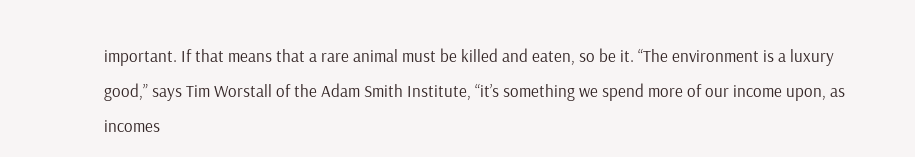important. If that means that a rare animal must be killed and eaten, so be it. “The environment is a luxury good,” says Tim Worstall of the Adam Smith Institute, “it’s something we spend more of our income upon, as incomes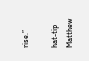rise.”

hat-tip Matthew